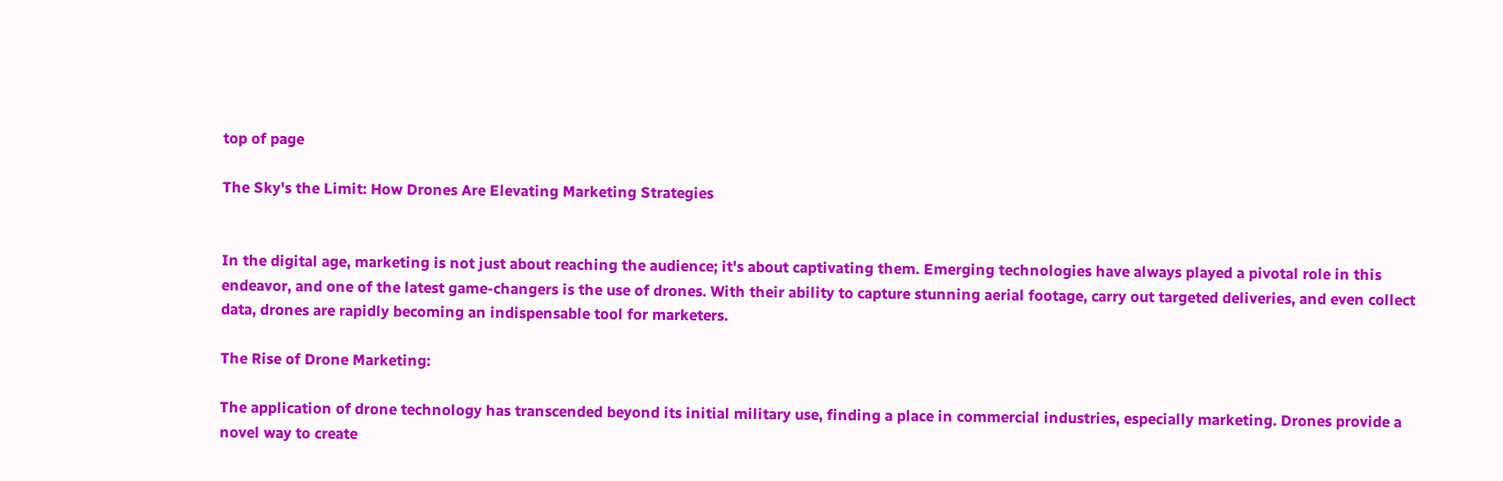top of page

The Sky's the Limit: How Drones Are Elevating Marketing Strategies


In the digital age, marketing is not just about reaching the audience; it's about captivating them. Emerging technologies have always played a pivotal role in this endeavor, and one of the latest game-changers is the use of drones. With their ability to capture stunning aerial footage, carry out targeted deliveries, and even collect data, drones are rapidly becoming an indispensable tool for marketers.

The Rise of Drone Marketing:

The application of drone technology has transcended beyond its initial military use, finding a place in commercial industries, especially marketing. Drones provide a novel way to create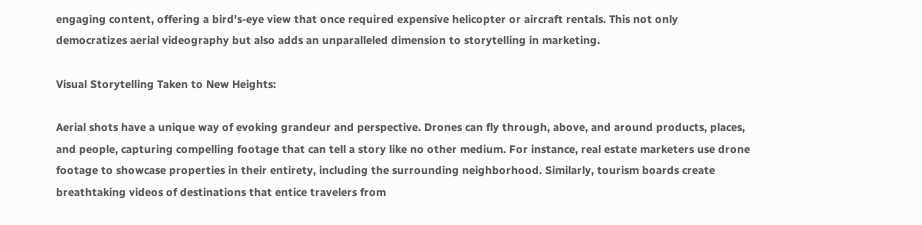engaging content, offering a bird's-eye view that once required expensive helicopter or aircraft rentals. This not only democratizes aerial videography but also adds an unparalleled dimension to storytelling in marketing.

Visual Storytelling Taken to New Heights:

Aerial shots have a unique way of evoking grandeur and perspective. Drones can fly through, above, and around products, places, and people, capturing compelling footage that can tell a story like no other medium. For instance, real estate marketers use drone footage to showcase properties in their entirety, including the surrounding neighborhood. Similarly, tourism boards create breathtaking videos of destinations that entice travelers from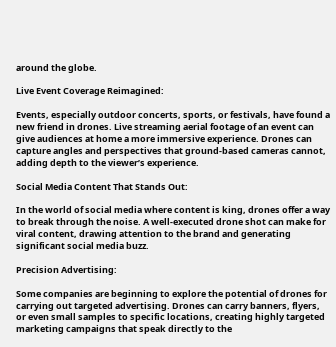around the globe.

Live Event Coverage Reimagined:

Events, especially outdoor concerts, sports, or festivals, have found a new friend in drones. Live streaming aerial footage of an event can give audiences at home a more immersive experience. Drones can capture angles and perspectives that ground-based cameras cannot, adding depth to the viewer’s experience.

Social Media Content That Stands Out:

In the world of social media where content is king, drones offer a way to break through the noise. A well-executed drone shot can make for viral content, drawing attention to the brand and generating significant social media buzz.

Precision Advertising:

Some companies are beginning to explore the potential of drones for carrying out targeted advertising. Drones can carry banners, flyers, or even small samples to specific locations, creating highly targeted marketing campaigns that speak directly to the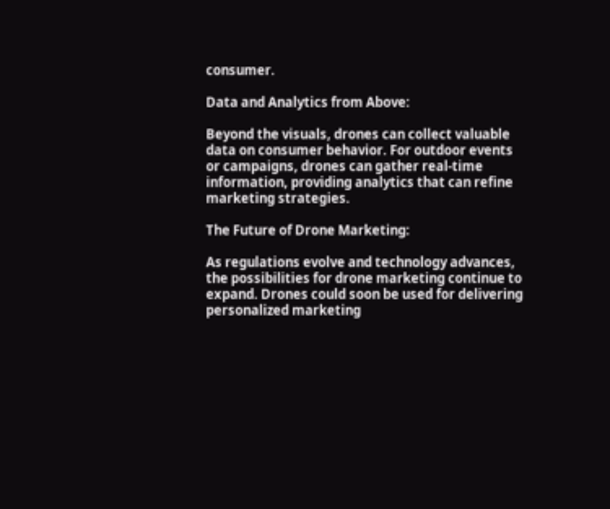consumer.

Data and Analytics from Above:

Beyond the visuals, drones can collect valuable data on consumer behavior. For outdoor events or campaigns, drones can gather real-time information, providing analytics that can refine marketing strategies.

The Future of Drone Marketing:

As regulations evolve and technology advances, the possibilities for drone marketing continue to expand. Drones could soon be used for delivering personalized marketing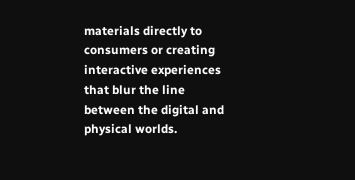materials directly to consumers or creating interactive experiences that blur the line between the digital and physical worlds.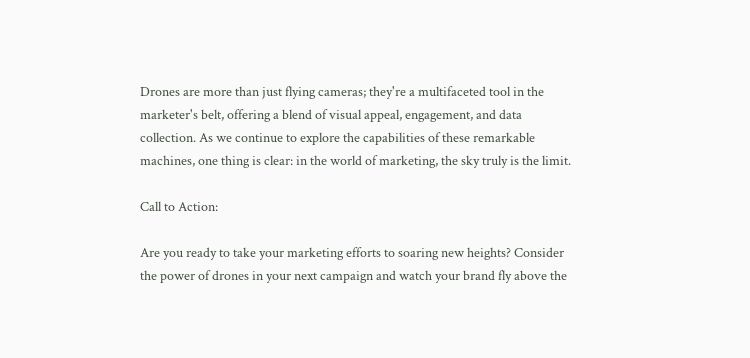Drones are more than just flying cameras; they're a multifaceted tool in the marketer's belt, offering a blend of visual appeal, engagement, and data collection. As we continue to explore the capabilities of these remarkable machines, one thing is clear: in the world of marketing, the sky truly is the limit.

Call to Action:

Are you ready to take your marketing efforts to soaring new heights? Consider the power of drones in your next campaign and watch your brand fly above the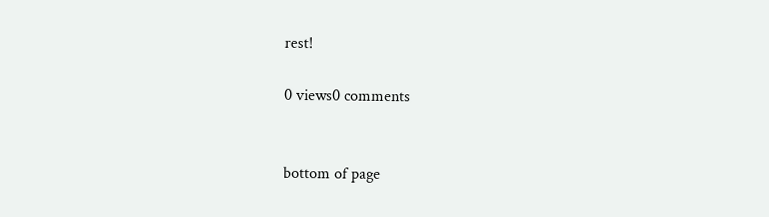rest!

0 views0 comments


bottom of page